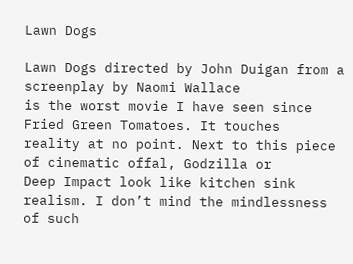Lawn Dogs

Lawn Dogs directed by John Duigan from a screenplay by Naomi Wallace
is the worst movie I have seen since Fried Green Tomatoes. It touches
reality at no point. Next to this piece of cinematic offal, Godzilla or
Deep Impact look like kitchen sink realism. I don’t mind the mindlessness
of such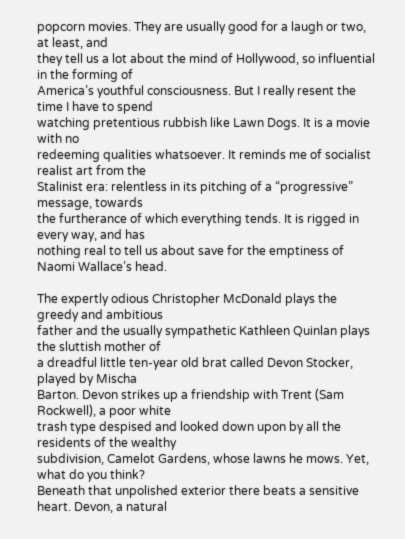popcorn movies. They are usually good for a laugh or two, at least, and
they tell us a lot about the mind of Hollywood, so influential in the forming of
America’s youthful consciousness. But I really resent the time I have to spend
watching pretentious rubbish like Lawn Dogs. It is a movie with no
redeeming qualities whatsoever. It reminds me of socialist realist art from the
Stalinist era: relentless in its pitching of a “progressive” message, towards
the furtherance of which everything tends. It is rigged in every way, and has
nothing real to tell us about save for the emptiness of Naomi Wallace’s head.

The expertly odious Christopher McDonald plays the greedy and ambitious
father and the usually sympathetic Kathleen Quinlan plays the sluttish mother of
a dreadful little ten-year old brat called Devon Stocker, played by Mischa
Barton. Devon strikes up a friendship with Trent (Sam Rockwell), a poor white
trash type despised and looked down upon by all the residents of the wealthy
subdivision, Camelot Gardens, whose lawns he mows. Yet, what do you think?
Beneath that unpolished exterior there beats a sensitive heart. Devon, a natural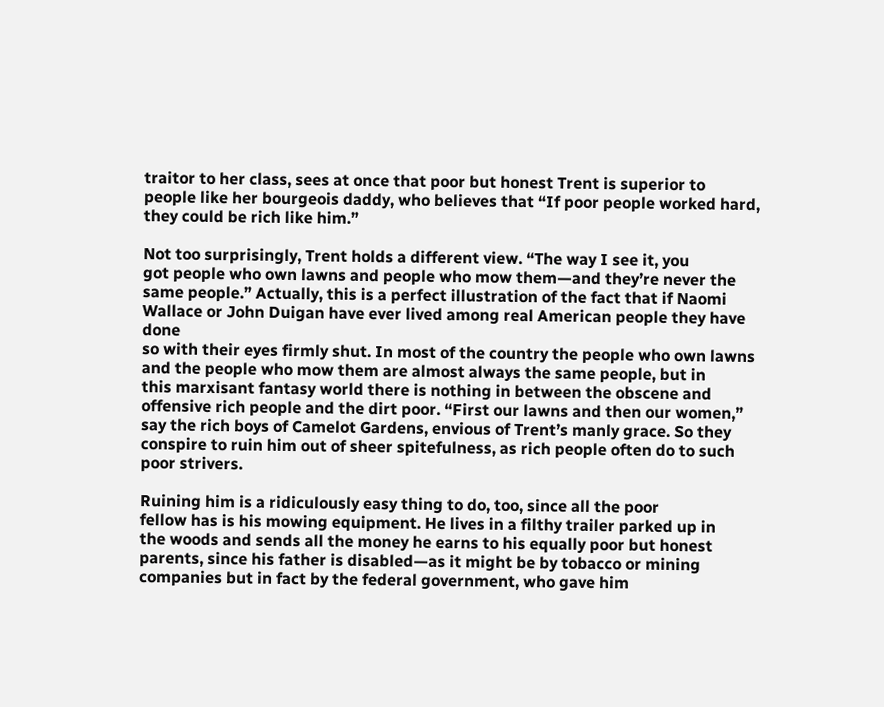traitor to her class, sees at once that poor but honest Trent is superior to
people like her bourgeois daddy, who believes that “If poor people worked hard,
they could be rich like him.”

Not too surprisingly, Trent holds a different view. “The way I see it, you
got people who own lawns and people who mow them—and they’re never the
same people.” Actually, this is a perfect illustration of the fact that if Naomi
Wallace or John Duigan have ever lived among real American people they have done
so with their eyes firmly shut. In most of the country the people who own lawns
and the people who mow them are almost always the same people, but in
this marxisant fantasy world there is nothing in between the obscene and
offensive rich people and the dirt poor. “First our lawns and then our women,”
say the rich boys of Camelot Gardens, envious of Trent’s manly grace. So they
conspire to ruin him out of sheer spitefulness, as rich people often do to such
poor strivers.

Ruining him is a ridiculously easy thing to do, too, since all the poor
fellow has is his mowing equipment. He lives in a filthy trailer parked up in
the woods and sends all the money he earns to his equally poor but honest
parents, since his father is disabled—as it might be by tobacco or mining
companies but in fact by the federal government, who gave him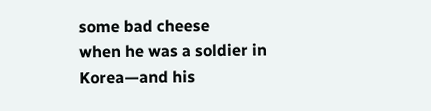some bad cheese
when he was a soldier in Korea—and his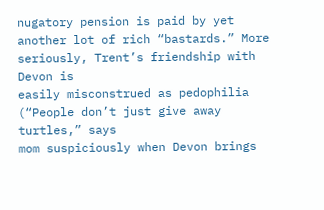nugatory pension is paid by yet
another lot of rich “bastards.” More seriously, Trent’s friendship with Devon is
easily misconstrued as pedophilia (“People don’t just give away turtles,” says
mom suspiciously when Devon brings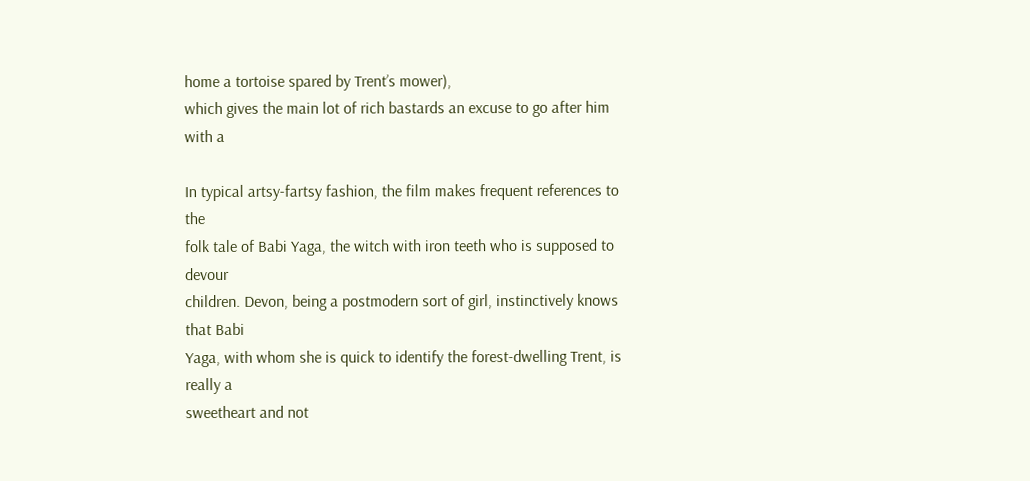home a tortoise spared by Trent’s mower),
which gives the main lot of rich bastards an excuse to go after him with a

In typical artsy-fartsy fashion, the film makes frequent references to the
folk tale of Babi Yaga, the witch with iron teeth who is supposed to devour
children. Devon, being a postmodern sort of girl, instinctively knows that Babi
Yaga, with whom she is quick to identify the forest-dwelling Trent, is really a
sweetheart and not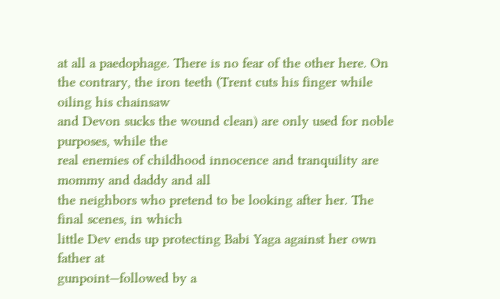at all a paedophage. There is no fear of the other here. On
the contrary, the iron teeth (Trent cuts his finger while oiling his chainsaw
and Devon sucks the wound clean) are only used for noble purposes, while the
real enemies of childhood innocence and tranquility are mommy and daddy and all
the neighbors who pretend to be looking after her. The final scenes, in which
little Dev ends up protecting Babi Yaga against her own father at
gunpoint—followed by a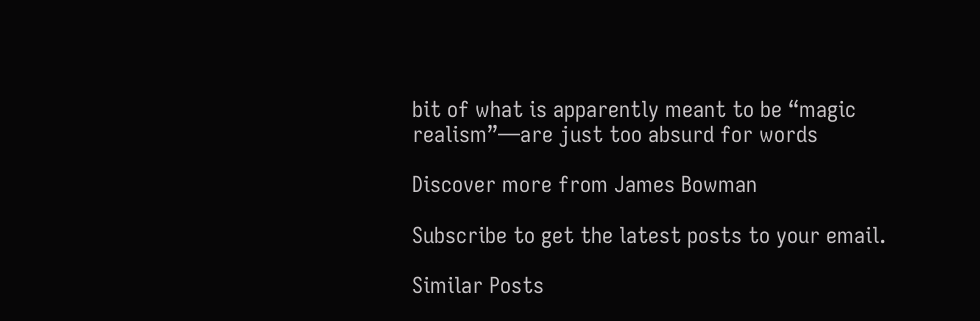bit of what is apparently meant to be “magic
realism”—are just too absurd for words

Discover more from James Bowman

Subscribe to get the latest posts to your email.

Similar Posts